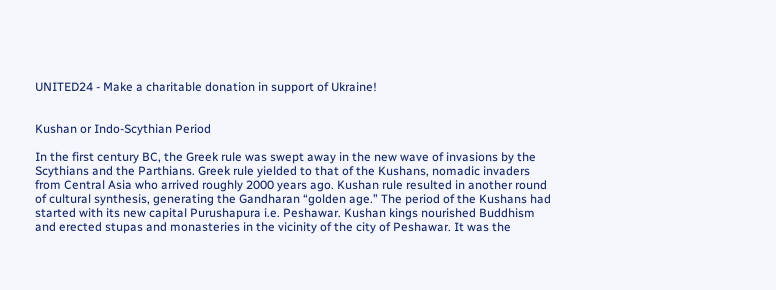UNITED24 - Make a charitable donation in support of Ukraine!


Kushan or Indo-Scythian Period

In the first century BC, the Greek rule was swept away in the new wave of invasions by the Scythians and the Parthians. Greek rule yielded to that of the Kushans, nomadic invaders from Central Asia who arrived roughly 2000 years ago. Kushan rule resulted in another round of cultural synthesis, generating the Gandharan “golden age.” The period of the Kushans had started with its new capital Purushapura i.e. Peshawar. Kushan kings nourished Buddhism and erected stupas and monasteries in the vicinity of the city of Peshawar. It was the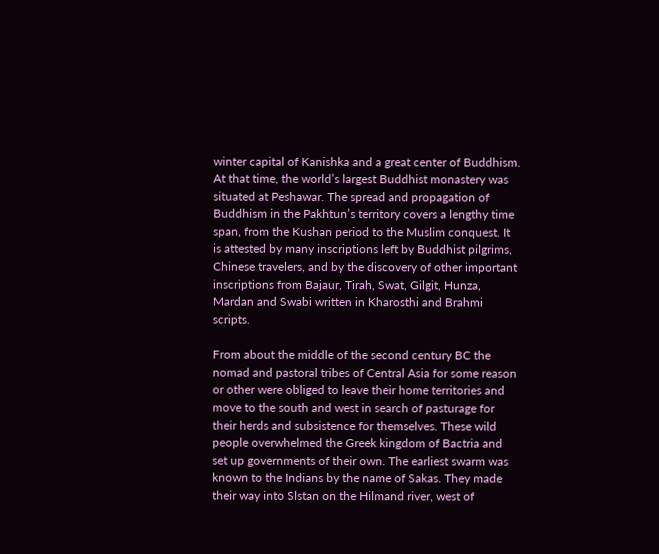winter capital of Kanishka and a great center of Buddhism. At that time, the world’s largest Buddhist monastery was situated at Peshawar. The spread and propagation of Buddhism in the Pakhtun’s territory covers a lengthy time span, from the Kushan period to the Muslim conquest. It is attested by many inscriptions left by Buddhist pilgrims, Chinese travelers, and by the discovery of other important inscriptions from Bajaur, Tirah, Swat, Gilgit, Hunza, Mardan and Swabi written in Kharosthi and Brahmi scripts.

From about the middle of the second century BC the nomad and pastoral tribes of Central Asia for some reason or other were obliged to leave their home territories and move to the south and west in search of pasturage for their herds and subsistence for themselves. These wild people overwhelmed the Greek kingdom of Bactria and set up governments of their own. The earliest swarm was known to the Indians by the name of Sakas. They made their way into Slstan on the Hilmand river, west of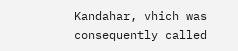Kandahar, vhich was consequently called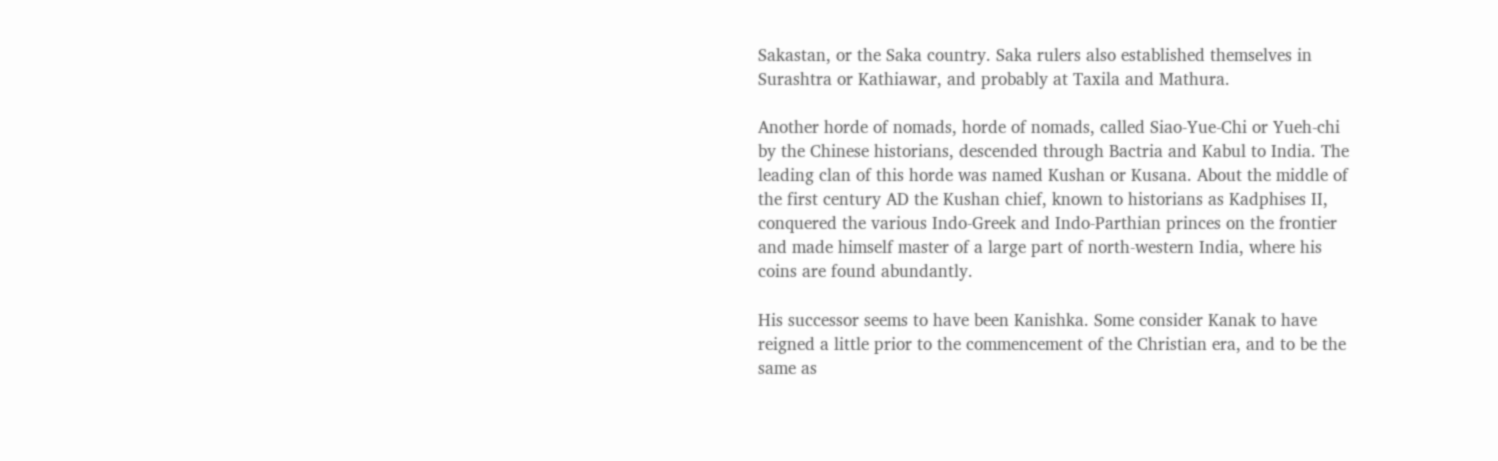Sakastan, or the Saka country. Saka rulers also established themselves in Surashtra or Kathiawar, and probably at Taxila and Mathura.

Another horde of nomads, horde of nomads, called Siao-Yue-Chi or Yueh-chi by the Chinese historians, descended through Bactria and Kabul to India. The leading clan of this horde was named Kushan or Kusana. About the middle of the first century AD the Kushan chief, known to historians as Kadphises II, conquered the various Indo-Greek and Indo-Parthian princes on the frontier and made himself master of a large part of north-western India, where his coins are found abundantly.

His successor seems to have been Kanishka. Some consider Kanak to have reigned a little prior to the commencement of the Christian era, and to be the same as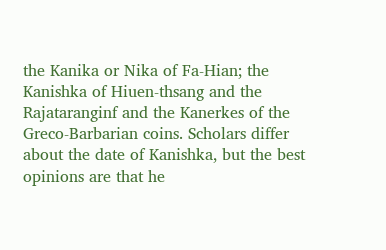the Kanika or Nika of Fa-Hian; the Kanishka of Hiuen-thsang and the Rajataranginf and the Kanerkes of the Greco-Barbarian coins. Scholars differ about the date of Kanishka, but the best opinions are that he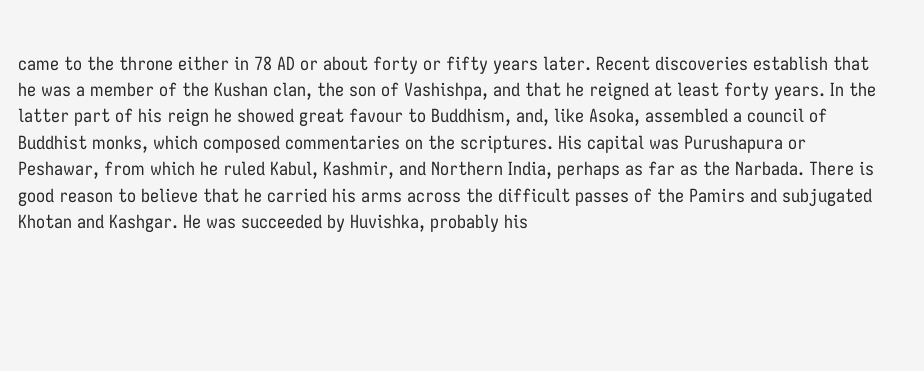came to the throne either in 78 AD or about forty or fifty years later. Recent discoveries establish that he was a member of the Kushan clan, the son of Vashishpa, and that he reigned at least forty years. In the latter part of his reign he showed great favour to Buddhism, and, like Asoka, assembled a council of Buddhist monks, which composed commentaries on the scriptures. His capital was Purushapura or Peshawar, from which he ruled Kabul, Kashmir, and Northern India, perhaps as far as the Narbada. There is good reason to believe that he carried his arms across the difficult passes of the Pamirs and subjugated Khotan and Kashgar. He was succeeded by Huvishka, probably his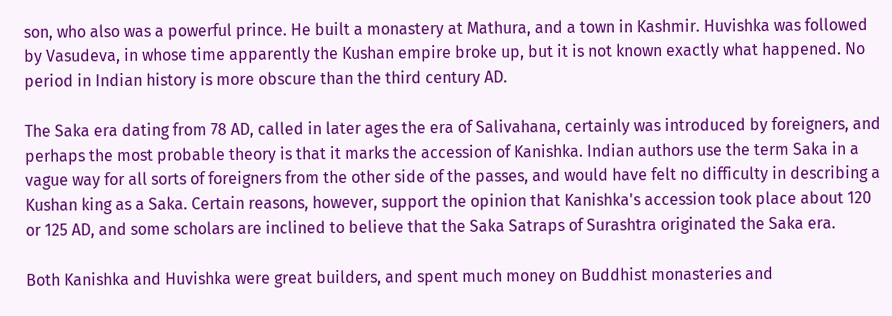son, who also was a powerful prince. He built a monastery at Mathura, and a town in Kashmir. Huvishka was followed by Vasudeva, in whose time apparently the Kushan empire broke up, but it is not known exactly what happened. No period in Indian history is more obscure than the third century AD.

The Saka era dating from 78 AD, called in later ages the era of Salivahana, certainly was introduced by foreigners, and perhaps the most probable theory is that it marks the accession of Kanishka. Indian authors use the term Saka in a vague way for all sorts of foreigners from the other side of the passes, and would have felt no difficulty in describing a Kushan king as a Saka. Certain reasons, however, support the opinion that Kanishka's accession took place about 120 or 125 AD, and some scholars are inclined to believe that the Saka Satraps of Surashtra originated the Saka era.

Both Kanishka and Huvishka were great builders, and spent much money on Buddhist monasteries and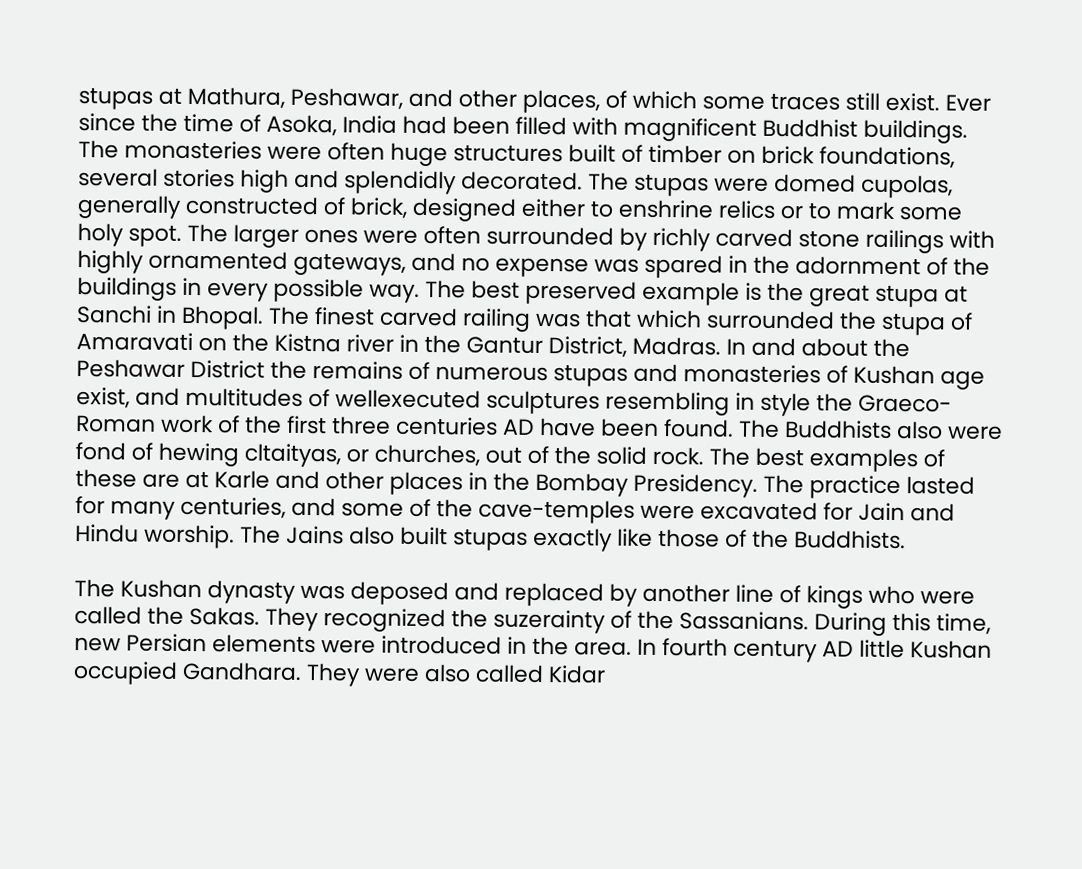stupas at Mathura, Peshawar, and other places, of which some traces still exist. Ever since the time of Asoka, India had been filled with magnificent Buddhist buildings. The monasteries were often huge structures built of timber on brick foundations, several stories high and splendidly decorated. The stupas were domed cupolas, generally constructed of brick, designed either to enshrine relics or to mark some holy spot. The larger ones were often surrounded by richly carved stone railings with highly ornamented gateways, and no expense was spared in the adornment of the buildings in every possible way. The best preserved example is the great stupa at Sanchi in Bhopal. The finest carved railing was that which surrounded the stupa of Amaravati on the Kistna river in the Gantur District, Madras. In and about the Peshawar District the remains of numerous stupas and monasteries of Kushan age exist, and multitudes of wellexecuted sculptures resembling in style the Graeco-Roman work of the first three centuries AD have been found. The Buddhists also were fond of hewing cltaityas, or churches, out of the solid rock. The best examples of these are at Karle and other places in the Bombay Presidency. The practice lasted for many centuries, and some of the cave-temples were excavated for Jain and Hindu worship. The Jains also built stupas exactly like those of the Buddhists.

The Kushan dynasty was deposed and replaced by another line of kings who were called the Sakas. They recognized the suzerainty of the Sassanians. During this time, new Persian elements were introduced in the area. In fourth century AD little Kushan occupied Gandhara. They were also called Kidar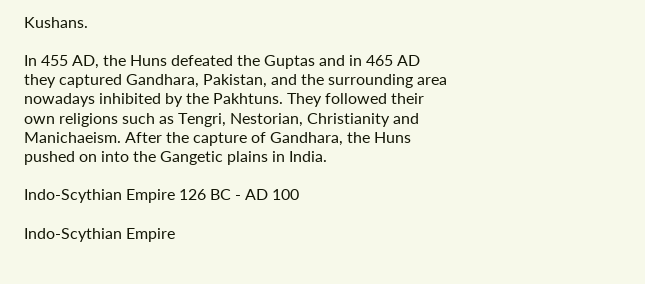Kushans.

In 455 AD, the Huns defeated the Guptas and in 465 AD they captured Gandhara, Pakistan, and the surrounding area nowadays inhibited by the Pakhtuns. They followed their own religions such as Tengri, Nestorian, Christianity and Manichaeism. After the capture of Gandhara, the Huns pushed on into the Gangetic plains in India.

Indo-Scythian Empire 126 BC - AD 100

Indo-Scythian Empire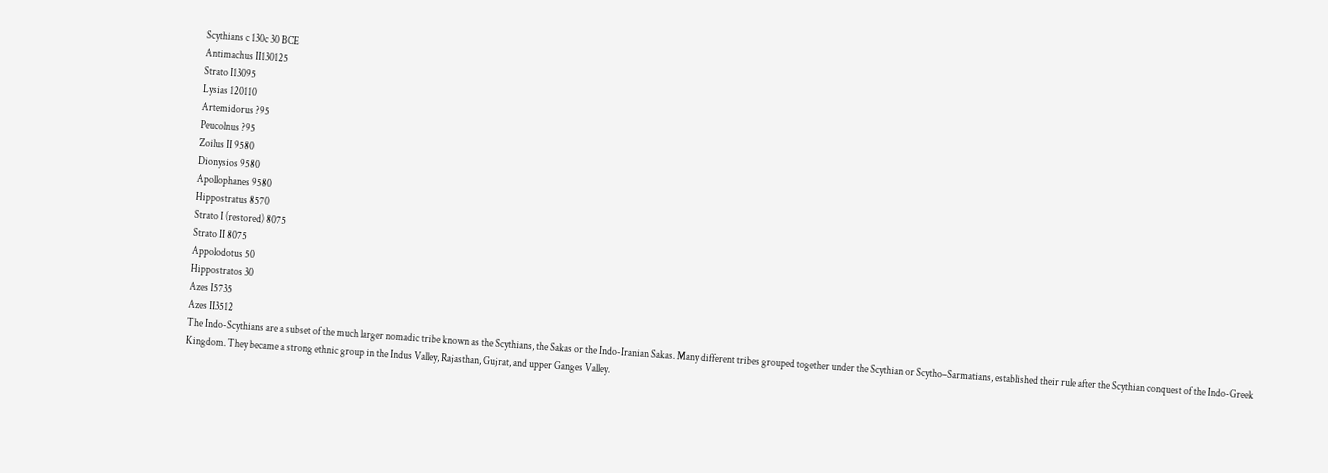Scythians c 130c 30 BCE
Antimachus II130125
Strato I13095
Lysias 120110
Artemidorus ?95
Peucolnus ?95
Zoilus II 9580
Dionysios 9580
Apollophanes 9580
Hippostratus 8570
Strato I (restored) 8075
Strato II 8075
Appolodotus 50
Hippostratos 30
Azes I5735
Azes II3512
The Indo-Scythians are a subset of the much larger nomadic tribe known as the Scythians, the Sakas or the Indo-Iranian Sakas. Many different tribes grouped together under the Scythian or Scytho–Sarmatians, established their rule after the Scythian conquest of the Indo-Greek Kingdom. They became a strong ethnic group in the Indus Valley, Rajasthan, Gujrat, and upper Ganges Valley.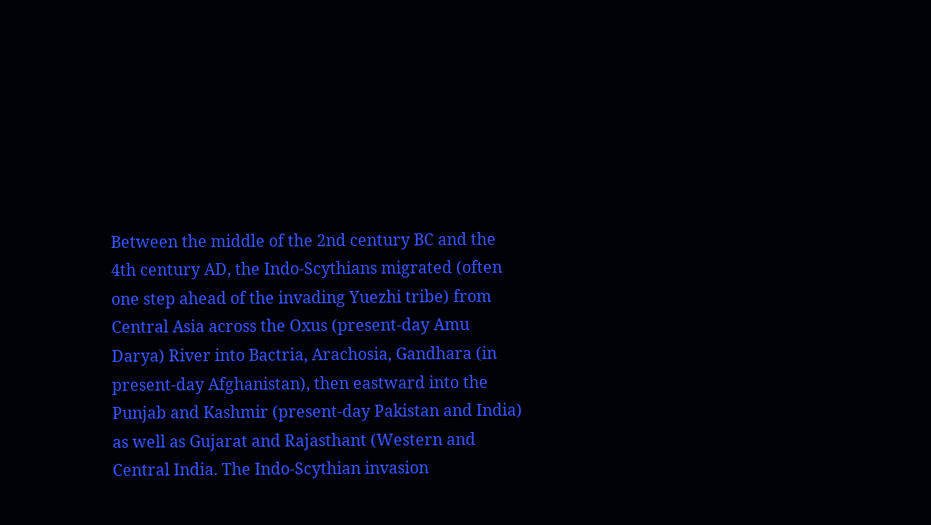Between the middle of the 2nd century BC and the 4th century AD, the Indo-Scythians migrated (often one step ahead of the invading Yuezhi tribe) from Central Asia across the Oxus (present-day Amu Darya) River into Bactria, Arachosia, Gandhara (in present-day Afghanistan), then eastward into the Punjab and Kashmir (present-day Pakistan and India) as well as Gujarat and Rajasthant (Western and Central India. The Indo-Scythian invasion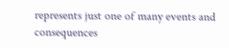represents just one of many events and consequences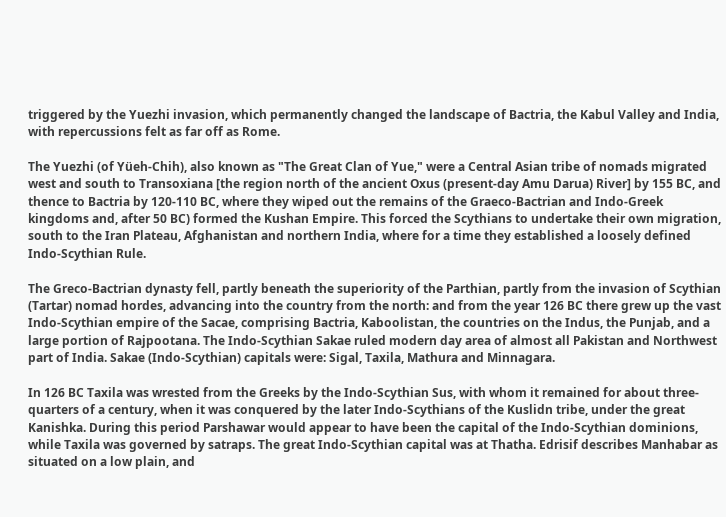triggered by the Yuezhi invasion, which permanently changed the landscape of Bactria, the Kabul Valley and India, with repercussions felt as far off as Rome.

The Yuezhi (of Yüeh-Chih), also known as "The Great Clan of Yue," were a Central Asian tribe of nomads migrated west and south to Transoxiana [the region north of the ancient Oxus (present-day Amu Darua) River] by 155 BC, and thence to Bactria by 120-110 BC, where they wiped out the remains of the Graeco-Bactrian and Indo-Greek kingdoms and, after 50 BC) formed the Kushan Empire. This forced the Scythians to undertake their own migration, south to the Iran Plateau, Afghanistan and northern India, where for a time they established a loosely defined Indo-Scythian Rule.

The Greco-Bactrian dynasty fell, partly beneath the superiority of the Parthian, partly from the invasion of Scythian (Tartar) nomad hordes, advancing into the country from the north: and from the year 126 BC there grew up the vast Indo-Scythian empire of the Sacae, comprising Bactria, Kaboolistan, the countries on the Indus, the Punjab, and a large portion of Rajpootana. The Indo-Scythian Sakae ruled modern day area of almost all Pakistan and Northwest part of India. Sakae (Indo-Scythian) capitals were: Sigal, Taxila, Mathura and Minnagara.

In 126 BC Taxila was wrested from the Greeks by the Indo-Scythian Sus, with whom it remained for about three-quarters of a century, when it was conquered by the later Indo-Scythians of the Kuslidn tribe, under the great Kanishka. During this period Parshawar would appear to have been the capital of the Indo-Scythian dominions, while Taxila was governed by satraps. The great Indo-Scythian capital was at Thatha. Edrisif describes Manhabar as situated on a low plain, and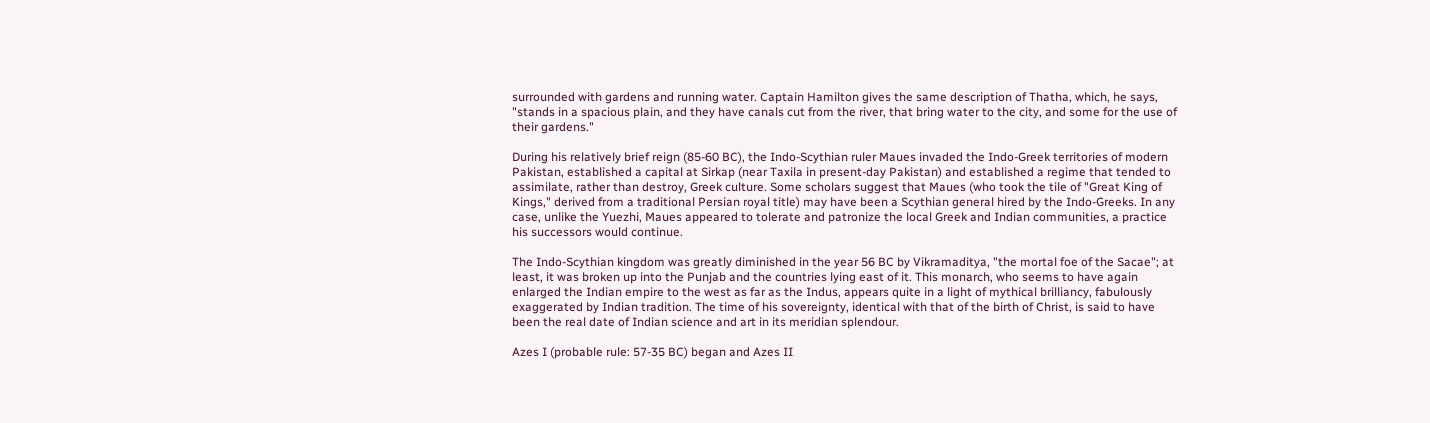surrounded with gardens and running water. Captain Hamilton gives the same description of Thatha, which, he says, "stands in a spacious plain, and they have canals cut from the river, that bring water to the city, and some for the use of their gardens."

During his relatively brief reign (85-60 BC), the Indo-Scythian ruler Maues invaded the Indo-Greek territories of modern Pakistan, established a capital at Sirkap (near Taxila in present-day Pakistan) and established a regime that tended to assimilate, rather than destroy, Greek culture. Some scholars suggest that Maues (who took the tile of "Great King of Kings," derived from a traditional Persian royal title) may have been a Scythian general hired by the Indo-Greeks. In any case, unlike the Yuezhi, Maues appeared to tolerate and patronize the local Greek and Indian communities, a practice his successors would continue.

The Indo-Scythian kingdom was greatly diminished in the year 56 BC by Vikramaditya, "the mortal foe of the Sacae"; at least, it was broken up into the Punjab and the countries lying east of it. This monarch, who seems to have again enlarged the Indian empire to the west as far as the Indus, appears quite in a light of mythical brilliancy, fabulously exaggerated by Indian tradition. The time of his sovereignty, identical with that of the birth of Christ, is said to have been the real date of Indian science and art in its meridian splendour.

Azes I (probable rule: 57-35 BC) began and Azes II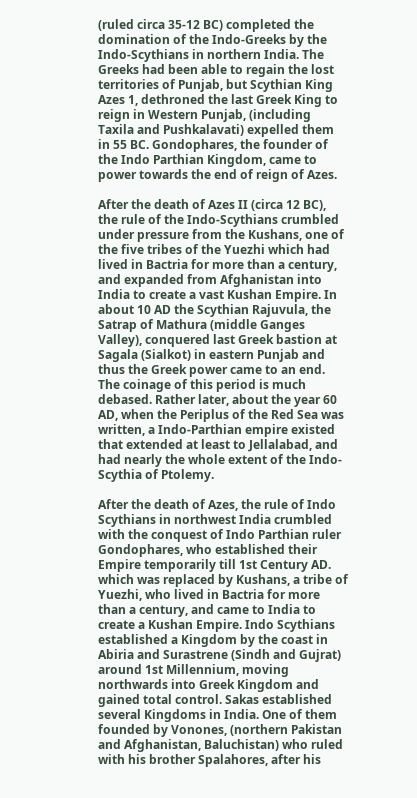(ruled circa 35-12 BC) completed the domination of the Indo-Greeks by the Indo-Scythians in northern India. The Greeks had been able to regain the lost territories of Punjab, but Scythian King Azes 1, dethroned the last Greek King to reign in Western Punjab, (including Taxila and Pushkalavati) expelled them in 55 BC. Gondophares, the founder of the Indo Parthian Kingdom, came to power towards the end of reign of Azes.

After the death of Azes II (circa 12 BC), the rule of the Indo-Scythians crumbled under pressure from the Kushans, one of the five tribes of the Yuezhi which had lived in Bactria for more than a century, and expanded from Afghanistan into India to create a vast Kushan Empire. In about 10 AD the Scythian Rajuvula, the Satrap of Mathura (middle Ganges Valley), conquered last Greek bastion at Sagala (Sialkot) in eastern Punjab and thus the Greek power came to an end. The coinage of this period is much debased. Rather later, about the year 60 AD, when the Periplus of the Red Sea was written, a Indo-Parthian empire existed that extended at least to Jellalabad, and had nearly the whole extent of the Indo-Scythia of Ptolemy.

After the death of Azes, the rule of Indo Scythians in northwest India crumbled with the conquest of Indo Parthian ruler Gondophares, who established their Empire temporarily till 1st Century AD. which was replaced by Kushans, a tribe of Yuezhi, who lived in Bactria for more than a century, and came to India to create a Kushan Empire. Indo Scythians established a Kingdom by the coast in Abiria and Surastrene (Sindh and Gujrat) around 1st Millennium, moving northwards into Greek Kingdom and gained total control. Sakas established several Kingdoms in India. One of them founded by Vonones, (northern Pakistan and Afghanistan, Baluchistan) who ruled with his brother Spalahores, after his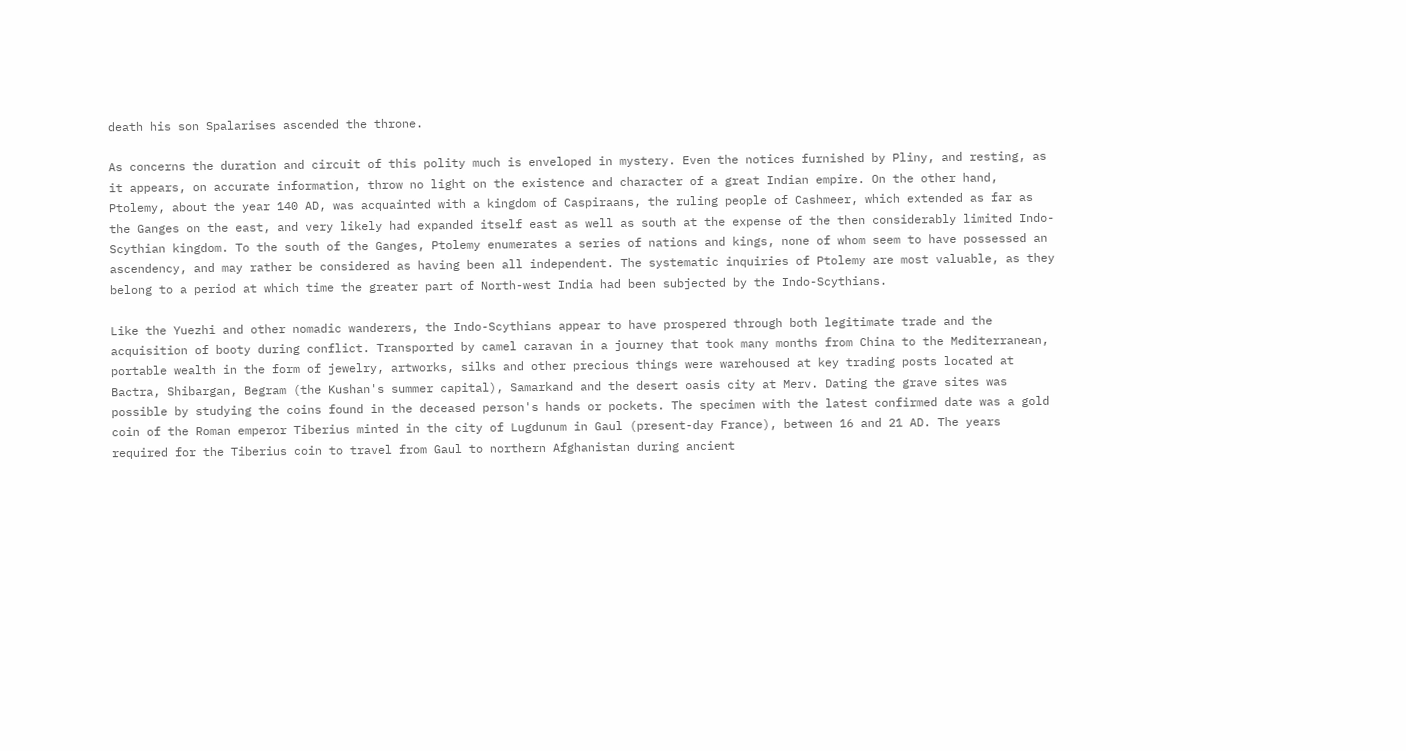death his son Spalarises ascended the throne.

As concerns the duration and circuit of this polity much is enveloped in mystery. Even the notices furnished by Pliny, and resting, as it appears, on accurate information, throw no light on the existence and character of a great Indian empire. On the other hand, Ptolemy, about the year 140 AD, was acquainted with a kingdom of Caspiraans, the ruling people of Cashmeer, which extended as far as the Ganges on the east, and very likely had expanded itself east as well as south at the expense of the then considerably limited Indo-Scythian kingdom. To the south of the Ganges, Ptolemy enumerates a series of nations and kings, none of whom seem to have possessed an ascendency, and may rather be considered as having been all independent. The systematic inquiries of Ptolemy are most valuable, as they belong to a period at which time the greater part of North-west India had been subjected by the Indo-Scythians.

Like the Yuezhi and other nomadic wanderers, the Indo-Scythians appear to have prospered through both legitimate trade and the acquisition of booty during conflict. Transported by camel caravan in a journey that took many months from China to the Mediterranean, portable wealth in the form of jewelry, artworks, silks and other precious things were warehoused at key trading posts located at Bactra, Shibargan, Begram (the Kushan's summer capital), Samarkand and the desert oasis city at Merv. Dating the grave sites was possible by studying the coins found in the deceased person's hands or pockets. The specimen with the latest confirmed date was a gold coin of the Roman emperor Tiberius minted in the city of Lugdunum in Gaul (present-day France), between 16 and 21 AD. The years required for the Tiberius coin to travel from Gaul to northern Afghanistan during ancient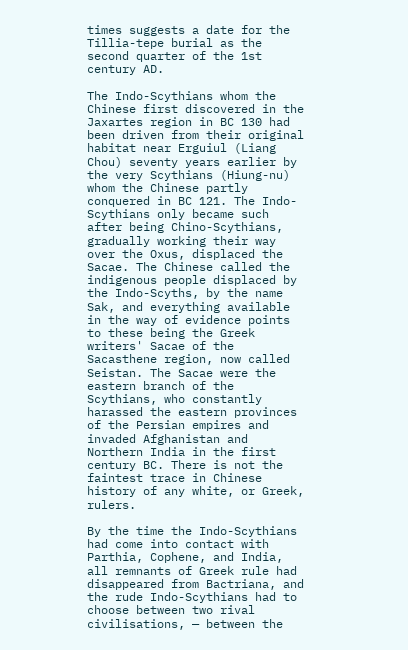times suggests a date for the Tillia-tepe burial as the second quarter of the 1st century AD.

The Indo-Scythians whom the Chinese first discovered in the Jaxartes region in BC 130 had been driven from their original habitat near Erguiul (Liang Chou) seventy years earlier by the very Scythians (Hiung-nu) whom the Chinese partly conquered in BC 121. The Indo-Scythians only became such after being Chino-Scythians, gradually working their way over the Oxus, displaced the Sacae. The Chinese called the indigenous people displaced by the Indo-Scyths, by the name Sak, and everything available in the way of evidence points to these being the Greek writers' Sacae of the Sacasthene region, now called Seistan. The Sacae were the eastern branch of the Scythians, who constantly harassed the eastern provinces of the Persian empires and invaded Afghanistan and Northern India in the first century BC. There is not the faintest trace in Chinese history of any white, or Greek, rulers.

By the time the Indo-Scythians had come into contact with Parthia, Cophene, and India, all remnants of Greek rule had disappeared from Bactriana, and the rude Indo-Scythians had to choose between two rival civilisations, — between the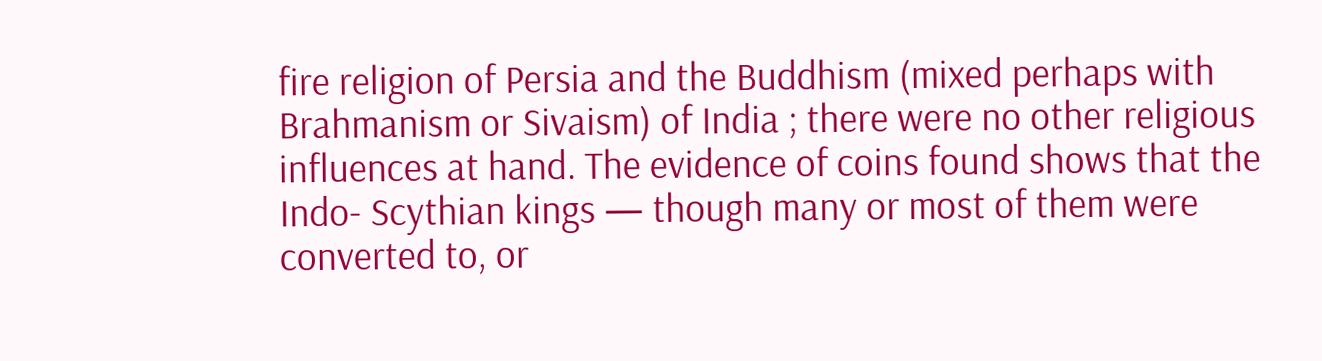fire religion of Persia and the Buddhism (mixed perhaps with Brahmanism or Sivaism) of India ; there were no other religious influences at hand. The evidence of coins found shows that the Indo- Scythian kings — though many or most of them were converted to, or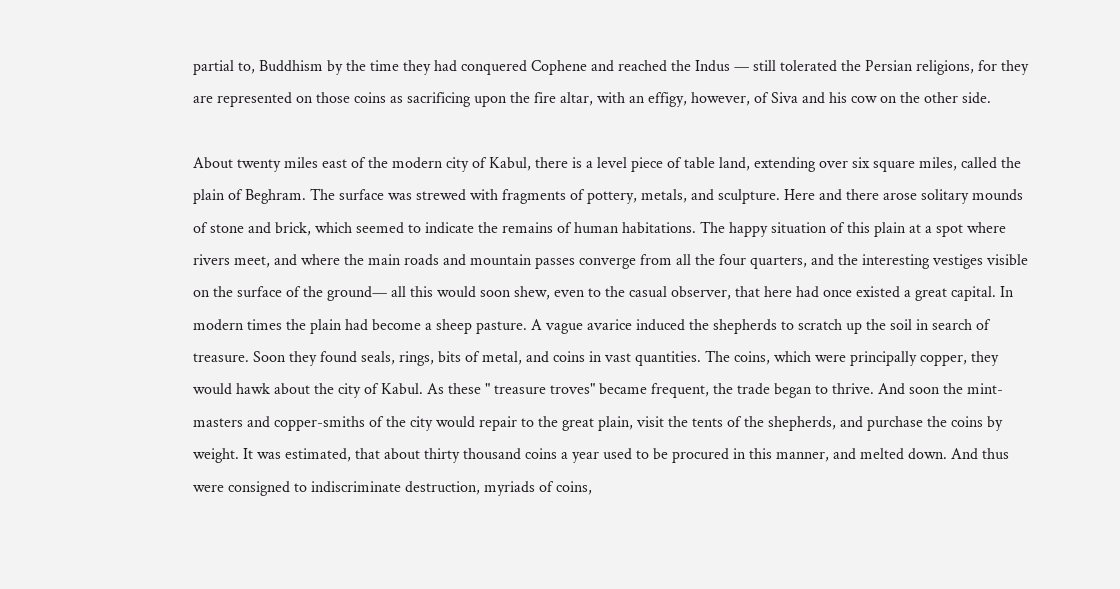partial to, Buddhism by the time they had conquered Cophene and reached the Indus — still tolerated the Persian religions, for they are represented on those coins as sacrificing upon the fire altar, with an effigy, however, of Siva and his cow on the other side.

About twenty miles east of the modern city of Kabul, there is a level piece of table land, extending over six square miles, called the plain of Beghram. The surface was strewed with fragments of pottery, metals, and sculpture. Here and there arose solitary mounds of stone and brick, which seemed to indicate the remains of human habitations. The happy situation of this plain at a spot where rivers meet, and where the main roads and mountain passes converge from all the four quarters, and the interesting vestiges visible on the surface of the ground— all this would soon shew, even to the casual observer, that here had once existed a great capital. In modern times the plain had become a sheep pasture. A vague avarice induced the shepherds to scratch up the soil in search of treasure. Soon they found seals, rings, bits of metal, and coins in vast quantities. The coins, which were principally copper, they would hawk about the city of Kabul. As these " treasure troves" became frequent, the trade began to thrive. And soon the mint-masters and copper-smiths of the city would repair to the great plain, visit the tents of the shepherds, and purchase the coins by weight. It was estimated, that about thirty thousand coins a year used to be procured in this manner, and melted down. And thus were consigned to indiscriminate destruction, myriads of coins,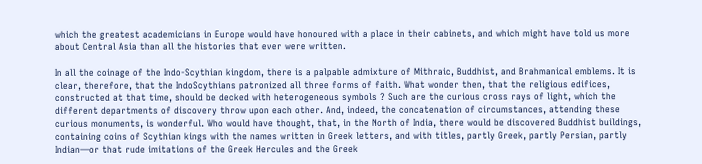which the greatest academicians in Europe would have honoured with a place in their cabinets, and which might have told us more about Central Asia than all the histories that ever were written.

In all the coinage of the Indo-Scythian kingdom, there is a palpable admixture of Mithraic, Buddhist, and Brahmanical emblems. It is clear, therefore, that the IndoScythians patronized all three forms of faith. What wonder then, that the religious edifices, constructed at that time, should be decked with heterogeneous symbols ? Such are the curious cross rays of light, which the different departments of discovery throw upon each other. And, indeed, the concatenation of circumstances, attending these curious monuments, is wonderful. Who would have thought, that, in the North of India, there would be discovered Buddhist buildings, containing coins of Scythian kings with the names written in Greek letters, and with titles, partly Greek, partly Persian, partly Indian—or that rude imitations of the Greek Hercules and the Greek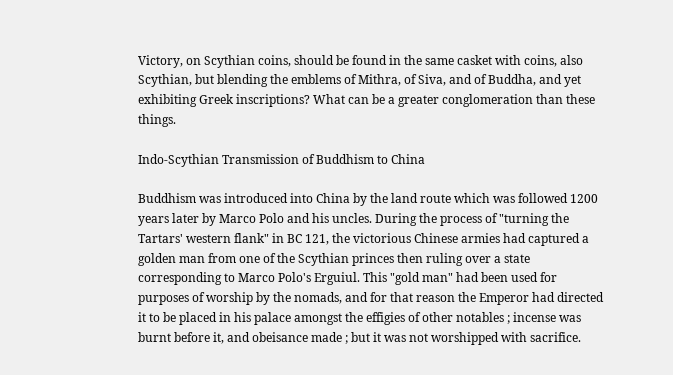Victory, on Scythian coins, should be found in the same casket with coins, also Scythian, but blending the emblems of Mithra, of Siva, and of Buddha, and yet exhibiting Greek inscriptions? What can be a greater conglomeration than these things.

Indo-Scythian Transmission of Buddhism to China

Buddhism was introduced into China by the land route which was followed 1200 years later by Marco Polo and his uncles. During the process of "turning the Tartars' western flank" in BC 121, the victorious Chinese armies had captured a golden man from one of the Scythian princes then ruling over a state corresponding to Marco Polo's Erguiul. This "gold man" had been used for purposes of worship by the nomads, and for that reason the Emperor had directed it to be placed in his palace amongst the effigies of other notables ; incense was burnt before it, and obeisance made ; but it was not worshipped with sacrifice.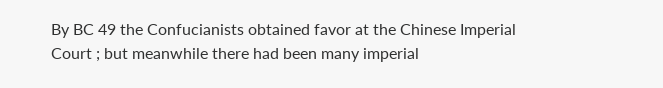By BC 49 the Confucianists obtained favor at the Chinese Imperial Court ; but meanwhile there had been many imperial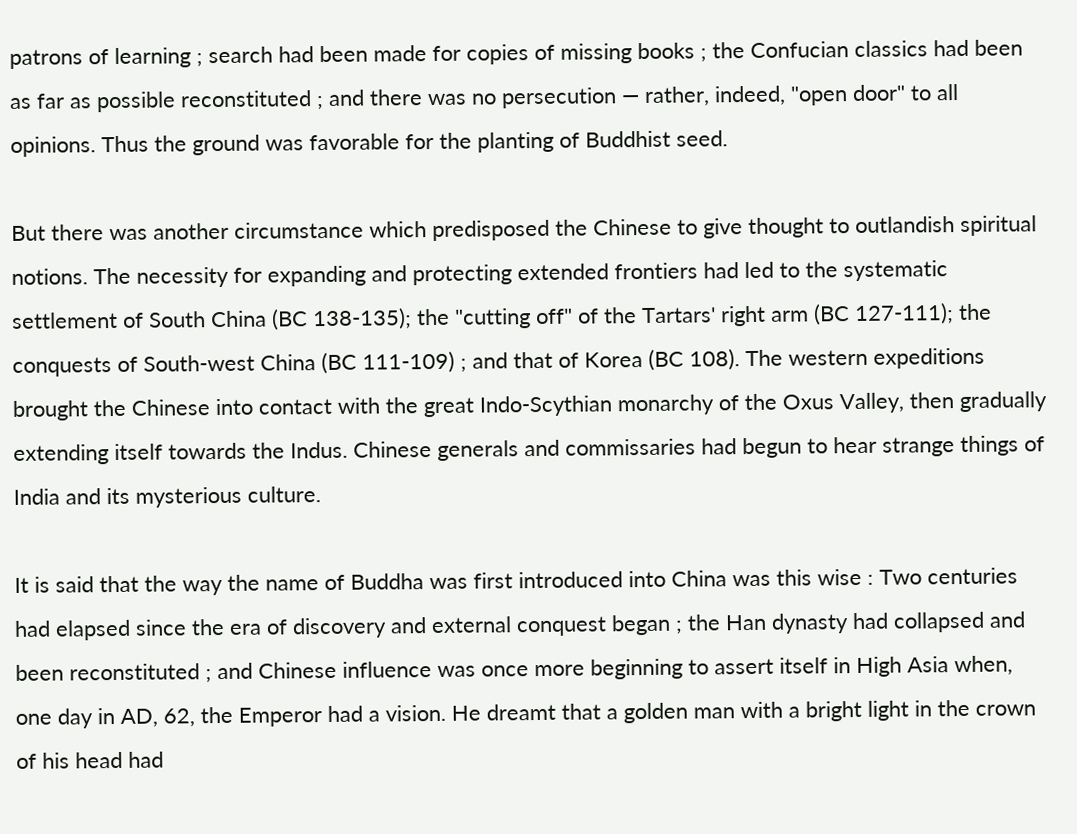patrons of learning ; search had been made for copies of missing books ; the Confucian classics had been as far as possible reconstituted ; and there was no persecution — rather, indeed, "open door" to all opinions. Thus the ground was favorable for the planting of Buddhist seed.

But there was another circumstance which predisposed the Chinese to give thought to outlandish spiritual notions. The necessity for expanding and protecting extended frontiers had led to the systematic settlement of South China (BC 138-135); the "cutting off" of the Tartars' right arm (BC 127-111); the conquests of South-west China (BC 111-109) ; and that of Korea (BC 108). The western expeditions brought the Chinese into contact with the great Indo-Scythian monarchy of the Oxus Valley, then gradually extending itself towards the Indus. Chinese generals and commissaries had begun to hear strange things of India and its mysterious culture.

It is said that the way the name of Buddha was first introduced into China was this wise : Two centuries had elapsed since the era of discovery and external conquest began ; the Han dynasty had collapsed and been reconstituted ; and Chinese influence was once more beginning to assert itself in High Asia when, one day in AD, 62, the Emperor had a vision. He dreamt that a golden man with a bright light in the crown of his head had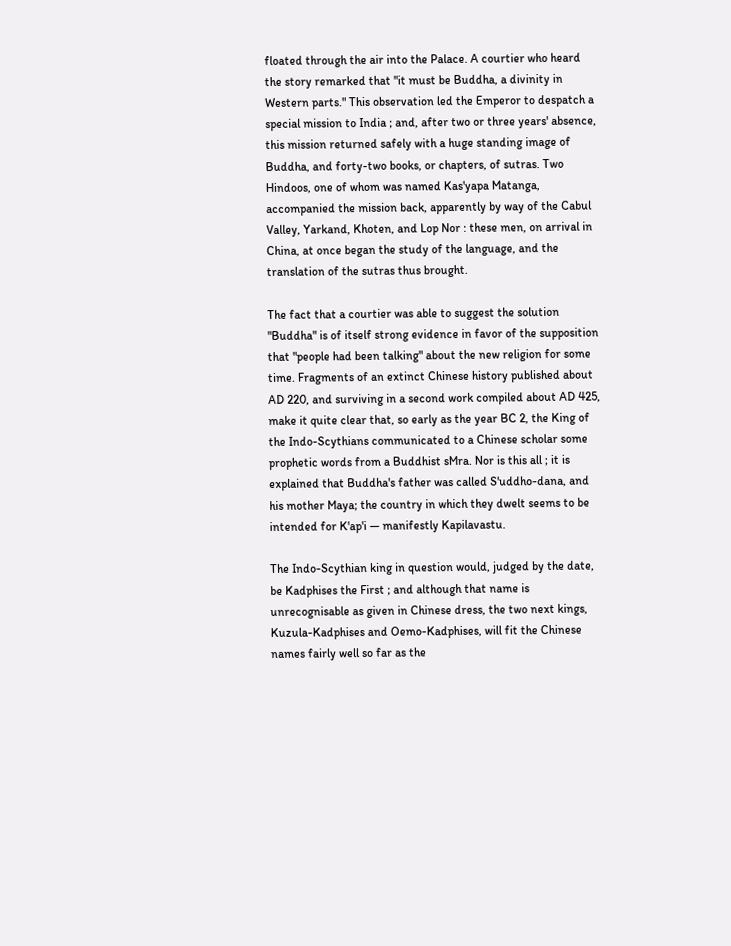floated through the air into the Palace. A courtier who heard the story remarked that "it must be Buddha, a divinity in Western parts." This observation led the Emperor to despatch a special mission to India ; and, after two or three years' absence, this mission returned safely with a huge standing image of Buddha, and forty-two books, or chapters, of sutras. Two Hindoos, one of whom was named Kas'yapa Matanga, accompanied the mission back, apparently by way of the Cabul Valley, Yarkand, Khoten, and Lop Nor : these men, on arrival in China, at once began the study of the language, and the translation of the sutras thus brought.

The fact that a courtier was able to suggest the solution "Buddha" is of itself strong evidence in favor of the supposition that "people had been talking" about the new religion for some time. Fragments of an extinct Chinese history published about AD 220, and surviving in a second work compiled about AD 425, make it quite clear that, so early as the year BC 2, the King of the Indo-Scythians communicated to a Chinese scholar some prophetic words from a Buddhist sMra. Nor is this all ; it is explained that Buddha's father was called S'uddho-dana, and his mother Maya; the country in which they dwelt seems to be intended for K'ap'i — manifestly Kapilavastu.

The Indo-Scythian king in question would, judged by the date, be Kadphises the First ; and although that name is unrecognisable as given in Chinese dress, the two next kings, Kuzula-Kadphises and Oemo-Kadphises, will fit the Chinese names fairly well so far as the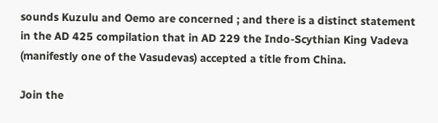sounds Kuzulu and Oemo are concerned ; and there is a distinct statement in the AD 425 compilation that in AD 229 the Indo-Scythian King Vadeva (manifestly one of the Vasudevas) accepted a title from China.

Join the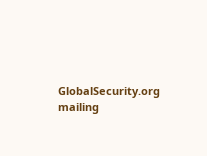GlobalSecurity.org mailing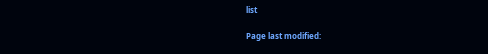list

Page last modified: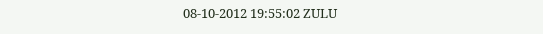08-10-2012 19:55:02 ZULU